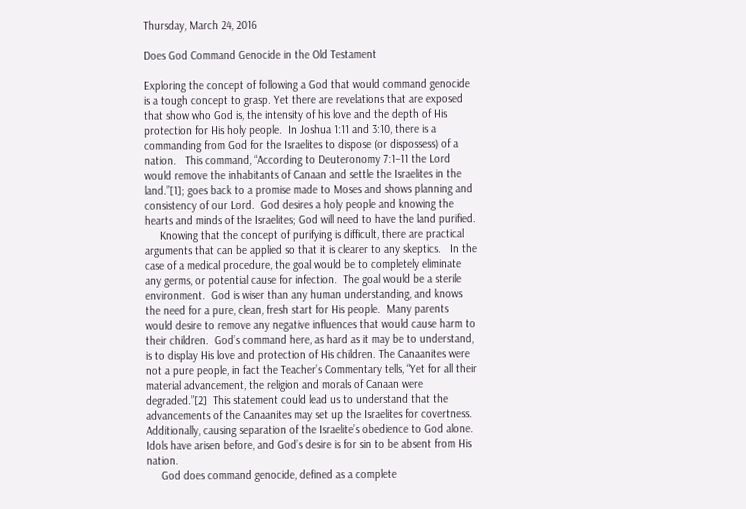Thursday, March 24, 2016

Does God Command Genocide in the Old Testament

Exploring the concept of following a God that would command genocide is a tough concept to grasp. Yet there are revelations that are exposed that show who God is, the intensity of his love and the depth of His protection for His holy people.  In Joshua 1:11 and 3:10, there is a commanding from God for the Israelites to dispose (or dispossess) of a nation.   This command, “According to Deuteronomy 7:1–11 the Lord would remove the inhabitants of Canaan and settle the Israelites in the land.”[1]; goes back to a promise made to Moses and shows planning and consistency of our Lord.  God desires a holy people and knowing the hearts and minds of the Israelites; God will need to have the land purified.
     Knowing that the concept of purifying is difficult, there are practical arguments that can be applied so that it is clearer to any skeptics.   In the case of a medical procedure, the goal would be to completely eliminate any germs, or potential cause for infection.  The goal would be a sterile environment.  God is wiser than any human understanding, and knows the need for a pure, clean, fresh start for His people.  Many parents would desire to remove any negative influences that would cause harm to their children.  God’s command here, as hard as it may be to understand, is to display His love and protection of His children. The Canaanites were not a pure people, in fact the Teacher’s Commentary tells, “Yet for all their material advancement, the religion and morals of Canaan were degraded.”[2]  This statement could lead us to understand that the advancements of the Canaanites may set up the Israelites for covertness. Additionally, causing separation of the Israelite’s obedience to God alone.  Idols have arisen before, and God’s desire is for sin to be absent from His nation.
     God does command genocide, defined as a complete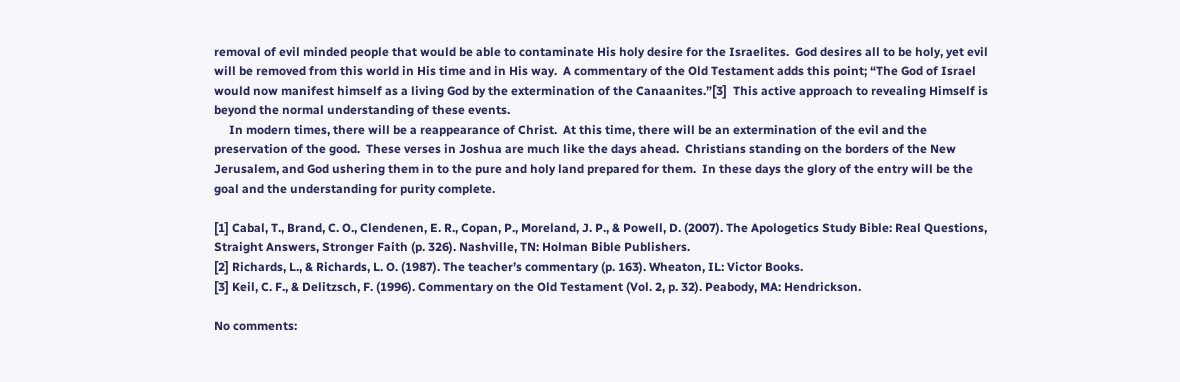removal of evil minded people that would be able to contaminate His holy desire for the Israelites.  God desires all to be holy, yet evil will be removed from this world in His time and in His way.  A commentary of the Old Testament adds this point; “The God of Israel would now manifest himself as a living God by the extermination of the Canaanites.”[3]  This active approach to revealing Himself is beyond the normal understanding of these events.
     In modern times, there will be a reappearance of Christ.  At this time, there will be an extermination of the evil and the preservation of the good.  These verses in Joshua are much like the days ahead.  Christians standing on the borders of the New Jerusalem, and God ushering them in to the pure and holy land prepared for them.  In these days the glory of the entry will be the goal and the understanding for purity complete.

[1] Cabal, T., Brand, C. O., Clendenen, E. R., Copan, P., Moreland, J. P., & Powell, D. (2007). The Apologetics Study Bible: Real Questions, Straight Answers, Stronger Faith (p. 326). Nashville, TN: Holman Bible Publishers.
[2] Richards, L., & Richards, L. O. (1987). The teacher’s commentary (p. 163). Wheaton, IL: Victor Books.
[3] Keil, C. F., & Delitzsch, F. (1996). Commentary on the Old Testament (Vol. 2, p. 32). Peabody, MA: Hendrickson.

No comments: